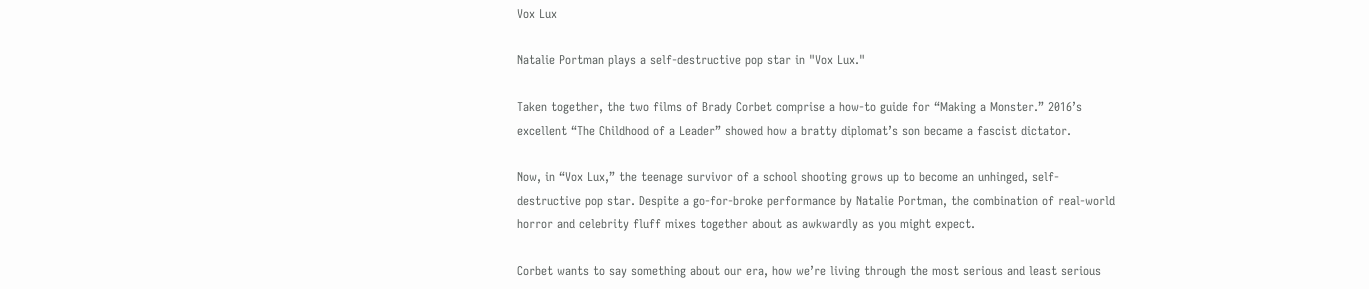Vox Lux

Natalie Portman plays a self-destructive pop star in "Vox Lux."

Taken together, the two films of Brady Corbet comprise a how-to guide for “Making a Monster.” 2016’s excellent “The Childhood of a Leader” showed how a bratty diplomat’s son became a fascist dictator.

Now, in “Vox Lux,” the teenage survivor of a school shooting grows up to become an unhinged, self-destructive pop star. Despite a go-for-broke performance by Natalie Portman, the combination of real-world horror and celebrity fluff mixes together about as awkwardly as you might expect.

Corbet wants to say something about our era, how we’re living through the most serious and least serious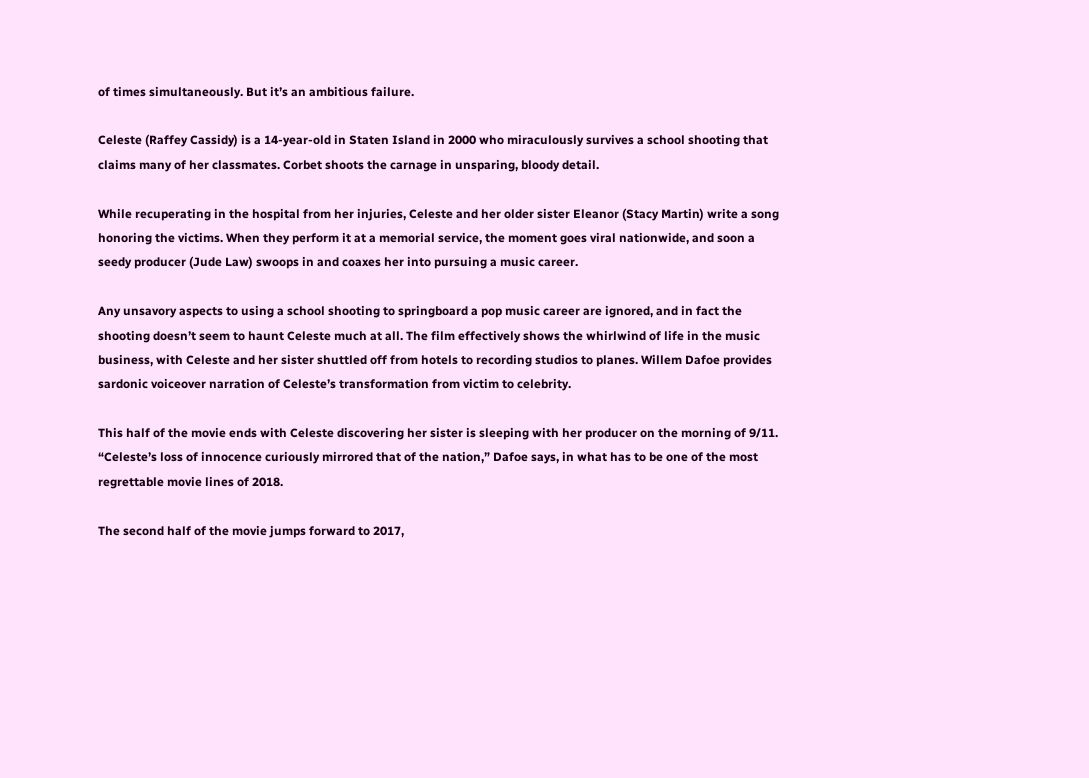of times simultaneously. But it’s an ambitious failure.

Celeste (Raffey Cassidy) is a 14-year-old in Staten Island in 2000 who miraculously survives a school shooting that claims many of her classmates. Corbet shoots the carnage in unsparing, bloody detail.

While recuperating in the hospital from her injuries, Celeste and her older sister Eleanor (Stacy Martin) write a song honoring the victims. When they perform it at a memorial service, the moment goes viral nationwide, and soon a seedy producer (Jude Law) swoops in and coaxes her into pursuing a music career.

Any unsavory aspects to using a school shooting to springboard a pop music career are ignored, and in fact the shooting doesn’t seem to haunt Celeste much at all. The film effectively shows the whirlwind of life in the music business, with Celeste and her sister shuttled off from hotels to recording studios to planes. Willem Dafoe provides sardonic voiceover narration of Celeste’s transformation from victim to celebrity.

This half of the movie ends with Celeste discovering her sister is sleeping with her producer on the morning of 9/11. “Celeste’s loss of innocence curiously mirrored that of the nation,” Dafoe says, in what has to be one of the most regrettable movie lines of 2018.

The second half of the movie jumps forward to 2017,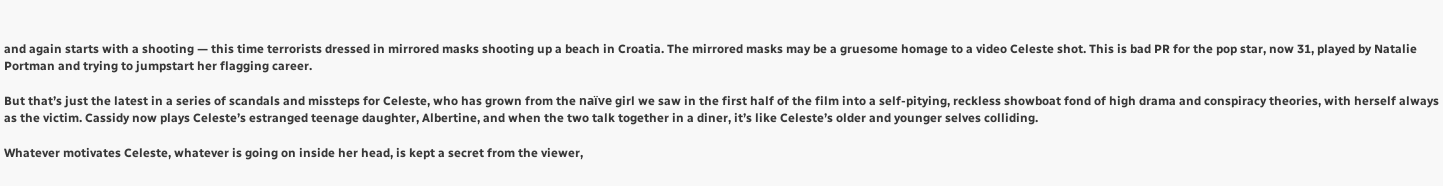and again starts with a shooting — this time terrorists dressed in mirrored masks shooting up a beach in Croatia. The mirrored masks may be a gruesome homage to a video Celeste shot. This is bad PR for the pop star, now 31, played by Natalie Portman and trying to jumpstart her flagging career.

But that’s just the latest in a series of scandals and missteps for Celeste, who has grown from the naïve girl we saw in the first half of the film into a self-pitying, reckless showboat fond of high drama and conspiracy theories, with herself always as the victim. Cassidy now plays Celeste’s estranged teenage daughter, Albertine, and when the two talk together in a diner, it’s like Celeste’s older and younger selves colliding.

Whatever motivates Celeste, whatever is going on inside her head, is kept a secret from the viewer,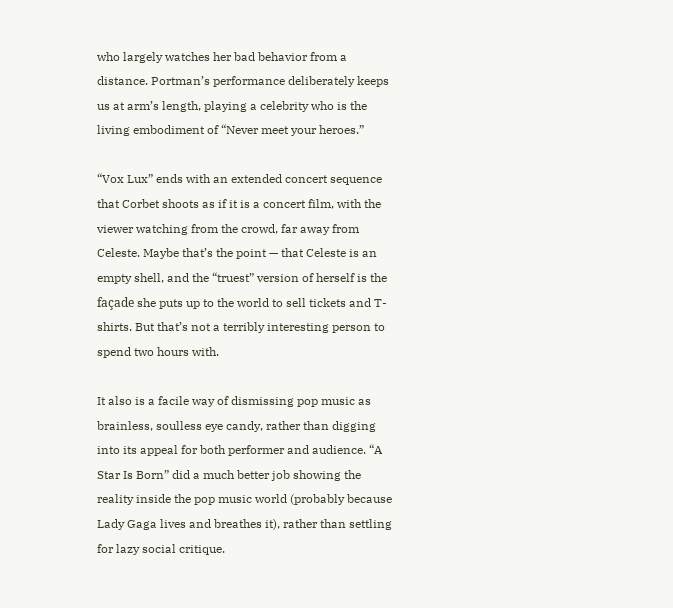who largely watches her bad behavior from a distance. Portman’s performance deliberately keeps us at arm’s length, playing a celebrity who is the living embodiment of “Never meet your heroes.”

“Vox Lux” ends with an extended concert sequence that Corbet shoots as if it is a concert film, with the viewer watching from the crowd, far away from Celeste. Maybe that’s the point — that Celeste is an empty shell, and the “truest” version of herself is the façade she puts up to the world to sell tickets and T-shirts. But that’s not a terribly interesting person to spend two hours with.

It also is a facile way of dismissing pop music as brainless, soulless eye candy, rather than digging into its appeal for both performer and audience. “A Star Is Born” did a much better job showing the reality inside the pop music world (probably because Lady Gaga lives and breathes it), rather than settling for lazy social critique.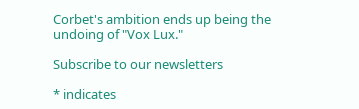Corbet's ambition ends up being the undoing of "Vox Lux."

Subscribe to our newsletters

* indicates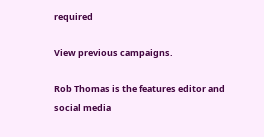required

View previous campaigns.

Rob Thomas is the features editor and social media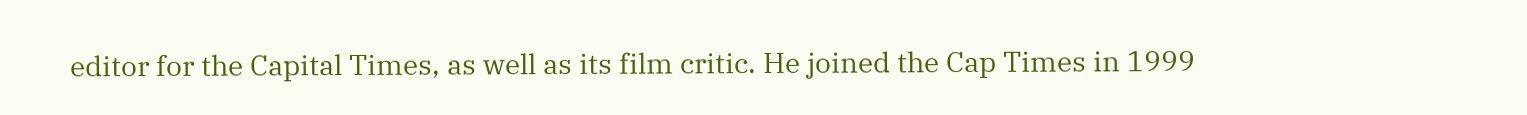editor for the Capital Times, as well as its film critic. He joined the Cap Times in 1999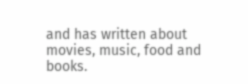and has written about movies, music, food and books.